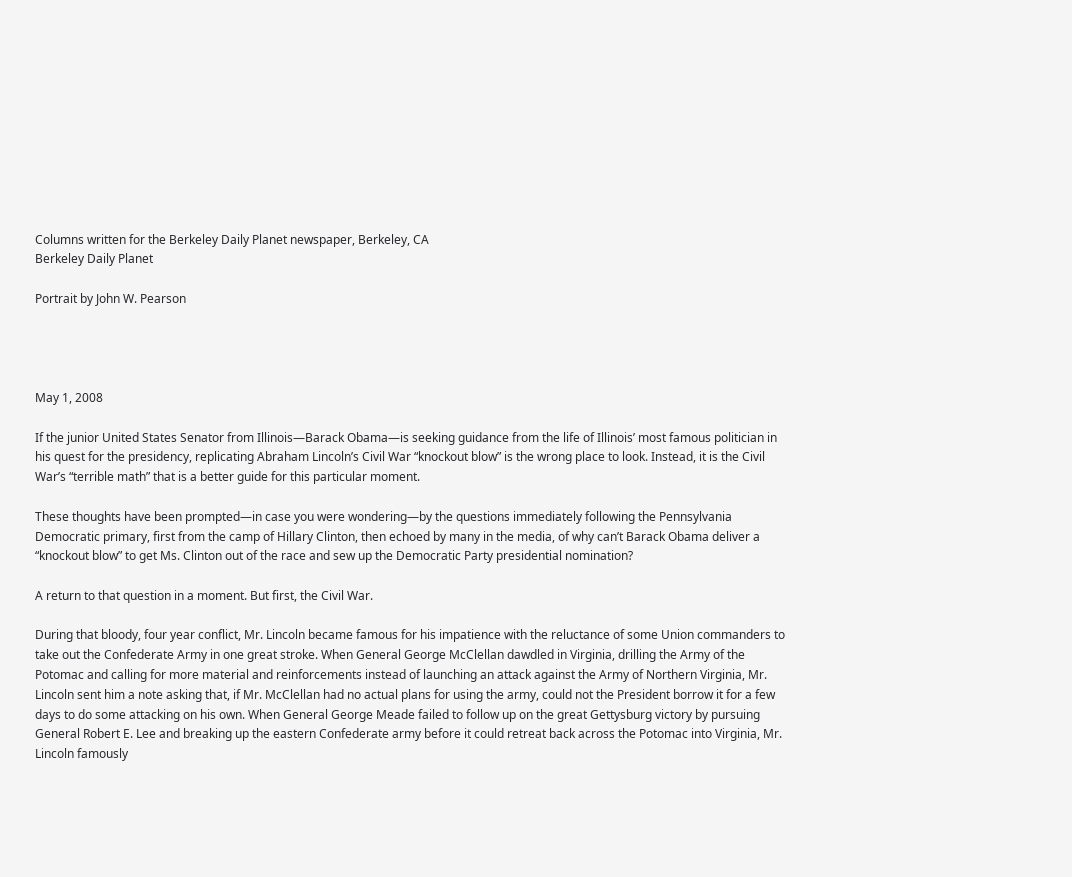Columns written for the Berkeley Daily Planet newspaper, Berkeley, CA
Berkeley Daily Planet

Portrait by John W. Pearson




May 1, 2008

If the junior United States Senator from Illinois—Barack Obama—is seeking guidance from the life of Illinois’ most famous politician in his quest for the presidency, replicating Abraham Lincoln’s Civil War “knockout blow” is the wrong place to look. Instead, it is the Civil War’s “terrible math” that is a better guide for this particular moment.

These thoughts have been prompted—in case you were wondering—by the questions immediately following the Pennsylvania Democratic primary, first from the camp of Hillary Clinton, then echoed by many in the media, of why can’t Barack Obama deliver a “knockout blow” to get Ms. Clinton out of the race and sew up the Democratic Party presidential nomination?

A return to that question in a moment. But first, the Civil War.

During that bloody, four year conflict, Mr. Lincoln became famous for his impatience with the reluctance of some Union commanders to take out the Confederate Army in one great stroke. When General George McClellan dawdled in Virginia, drilling the Army of the Potomac and calling for more material and reinforcements instead of launching an attack against the Army of Northern Virginia, Mr. Lincoln sent him a note asking that, if Mr. McClellan had no actual plans for using the army, could not the President borrow it for a few days to do some attacking on his own. When General George Meade failed to follow up on the great Gettysburg victory by pursuing General Robert E. Lee and breaking up the eastern Confederate army before it could retreat back across the Potomac into Virginia, Mr. Lincoln famously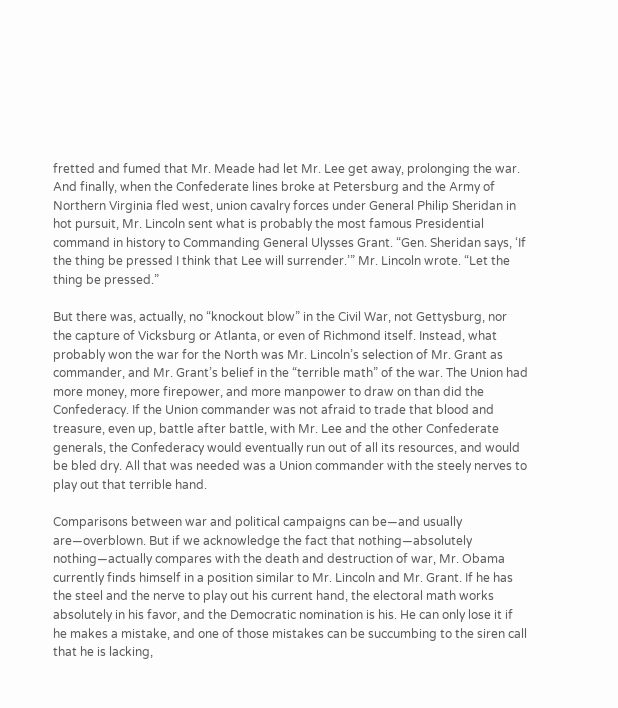fretted and fumed that Mr. Meade had let Mr. Lee get away, prolonging the war. And finally, when the Confederate lines broke at Petersburg and the Army of Northern Virginia fled west, union cavalry forces under General Philip Sheridan in hot pursuit, Mr. Lincoln sent what is probably the most famous Presidential command in history to Commanding General Ulysses Grant. “Gen. Sheridan says, ‘If the thing be pressed I think that Lee will surrender.’” Mr. Lincoln wrote. “Let the thing be pressed.”

But there was, actually, no “knockout blow” in the Civil War, not Gettysburg, nor the capture of Vicksburg or Atlanta, or even of Richmond itself. Instead, what probably won the war for the North was Mr. Lincoln’s selection of Mr. Grant as commander, and Mr. Grant’s belief in the “terrible math” of the war. The Union had more money, more firepower, and more manpower to draw on than did the Confederacy. If the Union commander was not afraid to trade that blood and treasure, even up, battle after battle, with Mr. Lee and the other Confederate generals, the Confederacy would eventually run out of all its resources, and would be bled dry. All that was needed was a Union commander with the steely nerves to play out that terrible hand.

Comparisons between war and political campaigns can be—and usually are—overblown. But if we acknowledge the fact that nothing—absolutely nothing—actually compares with the death and destruction of war, Mr. Obama currently finds himself in a position similar to Mr. Lincoln and Mr. Grant. If he has the steel and the nerve to play out his current hand, the electoral math works absolutely in his favor, and the Democratic nomination is his. He can only lose it if he makes a mistake, and one of those mistakes can be succumbing to the siren call that he is lacking,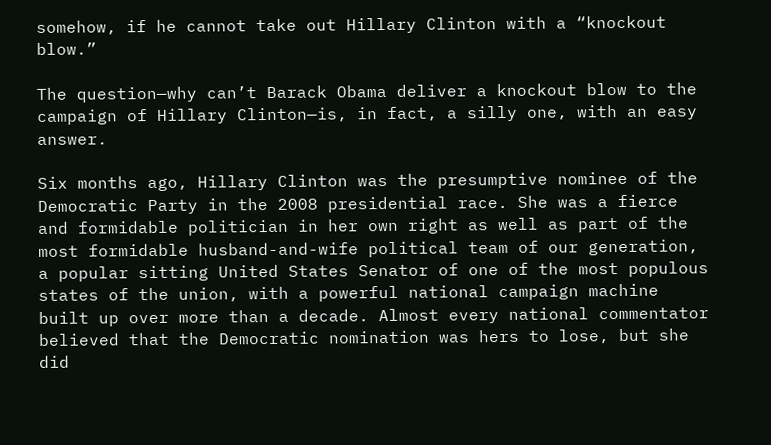somehow, if he cannot take out Hillary Clinton with a “knockout blow.”

The question—why can’t Barack Obama deliver a knockout blow to the campaign of Hillary Clinton—is, in fact, a silly one, with an easy answer.

Six months ago, Hillary Clinton was the presumptive nominee of the Democratic Party in the 2008 presidential race. She was a fierce and formidable politician in her own right as well as part of the most formidable husband-and-wife political team of our generation, a popular sitting United States Senator of one of the most populous states of the union, with a powerful national campaign machine built up over more than a decade. Almost every national commentator believed that the Democratic nomination was hers to lose, but she did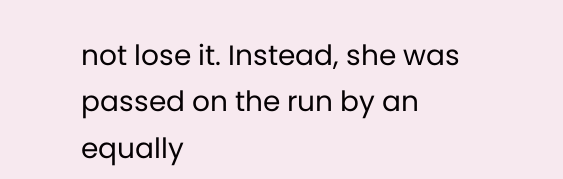not lose it. Instead, she was passed on the run by an equally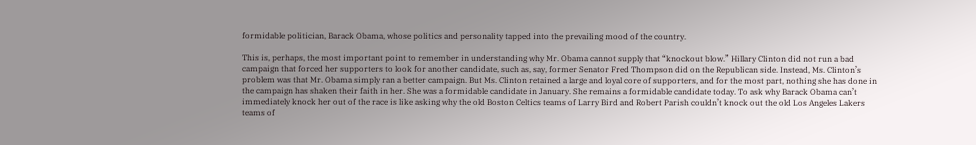formidable politician, Barack Obama, whose politics and personality tapped into the prevailing mood of the country.

This is, perhaps, the most important point to remember in understanding why Mr. Obama cannot supply that “knockout blow.” Hillary Clinton did not run a bad campaign that forced her supporters to look for another candidate, such as, say, former Senator Fred Thompson did on the Republican side. Instead, Ms. Clinton’s problem was that Mr. Obama simply ran a better campaign. But Ms. Clinton retained a large and loyal core of supporters, and for the most part, nothing she has done in the campaign has shaken their faith in her. She was a formidable candidate in January. She remains a formidable candidate today. To ask why Barack Obama can’t immediately knock her out of the race is like asking why the old Boston Celtics teams of Larry Bird and Robert Parish couldn’t knock out the old Los Angeles Lakers teams of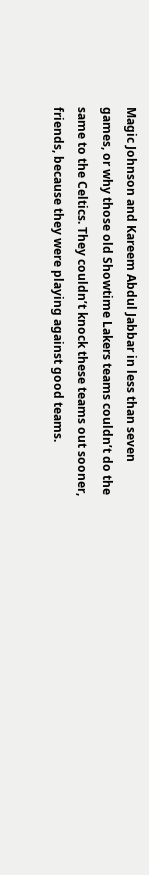Magic Johnson and Kareem Abdul Jabbar in less than seven games, or why those old Showtime Lakers teams couldn’t do the same to the Celtics. They couldn’t knock these teams out sooner, friends, because they were playing against good teams.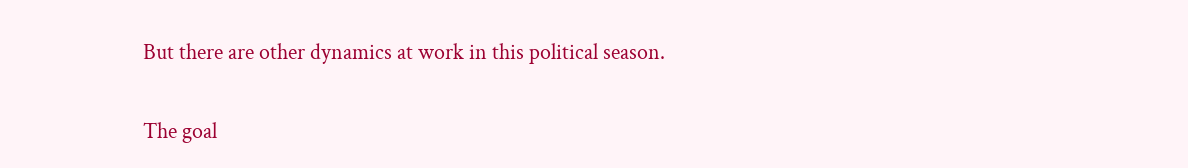But there are other dynamics at work in this political season.

The goal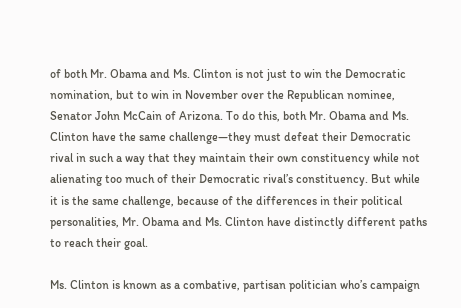of both Mr. Obama and Ms. Clinton is not just to win the Democratic nomination, but to win in November over the Republican nominee, Senator John McCain of Arizona. To do this, both Mr. Obama and Ms. Clinton have the same challenge—they must defeat their Democratic rival in such a way that they maintain their own constituency while not alienating too much of their Democratic rival’s constituency. But while it is the same challenge, because of the differences in their political personalities, Mr. Obama and Ms. Clinton have distinctly different paths to reach their goal.

Ms. Clinton is known as a combative, partisan politician who’s campaign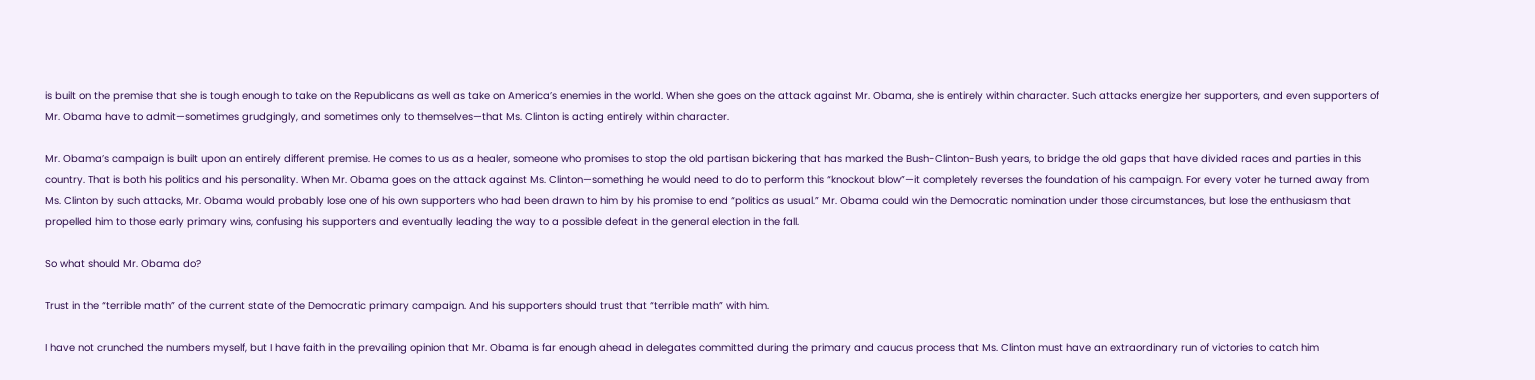is built on the premise that she is tough enough to take on the Republicans as well as take on America’s enemies in the world. When she goes on the attack against Mr. Obama, she is entirely within character. Such attacks energize her supporters, and even supporters of Mr. Obama have to admit—sometimes grudgingly, and sometimes only to themselves—that Ms. Clinton is acting entirely within character.

Mr. Obama’s campaign is built upon an entirely different premise. He comes to us as a healer, someone who promises to stop the old partisan bickering that has marked the Bush-Clinton-Bush years, to bridge the old gaps that have divided races and parties in this country. That is both his politics and his personality. When Mr. Obama goes on the attack against Ms. Clinton—something he would need to do to perform this “knockout blow”—it completely reverses the foundation of his campaign. For every voter he turned away from Ms. Clinton by such attacks, Mr. Obama would probably lose one of his own supporters who had been drawn to him by his promise to end “politics as usual.” Mr. Obama could win the Democratic nomination under those circumstances, but lose the enthusiasm that propelled him to those early primary wins, confusing his supporters and eventually leading the way to a possible defeat in the general election in the fall.

So what should Mr. Obama do?

Trust in the “terrible math” of the current state of the Democratic primary campaign. And his supporters should trust that “terrible math” with him.

I have not crunched the numbers myself, but I have faith in the prevailing opinion that Mr. Obama is far enough ahead in delegates committed during the primary and caucus process that Ms. Clinton must have an extraordinary run of victories to catch him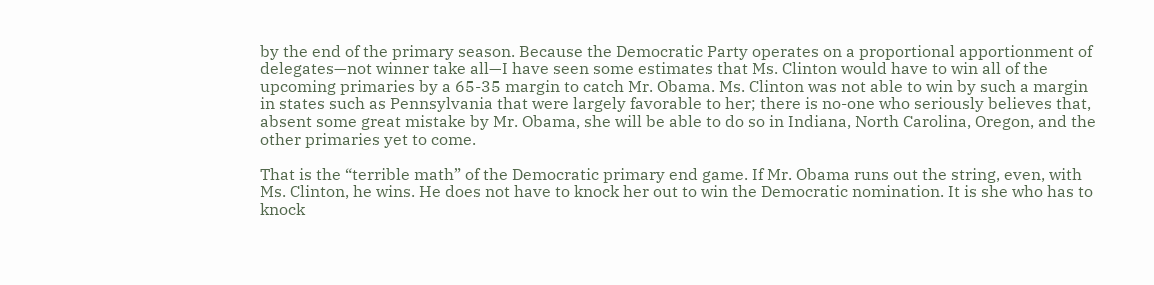by the end of the primary season. Because the Democratic Party operates on a proportional apportionment of delegates—not winner take all—I have seen some estimates that Ms. Clinton would have to win all of the upcoming primaries by a 65-35 margin to catch Mr. Obama. Ms. Clinton was not able to win by such a margin in states such as Pennsylvania that were largely favorable to her; there is no-one who seriously believes that, absent some great mistake by Mr. Obama, she will be able to do so in Indiana, North Carolina, Oregon, and the other primaries yet to come.

That is the “terrible math” of the Democratic primary end game. If Mr. Obama runs out the string, even, with Ms. Clinton, he wins. He does not have to knock her out to win the Democratic nomination. It is she who has to knock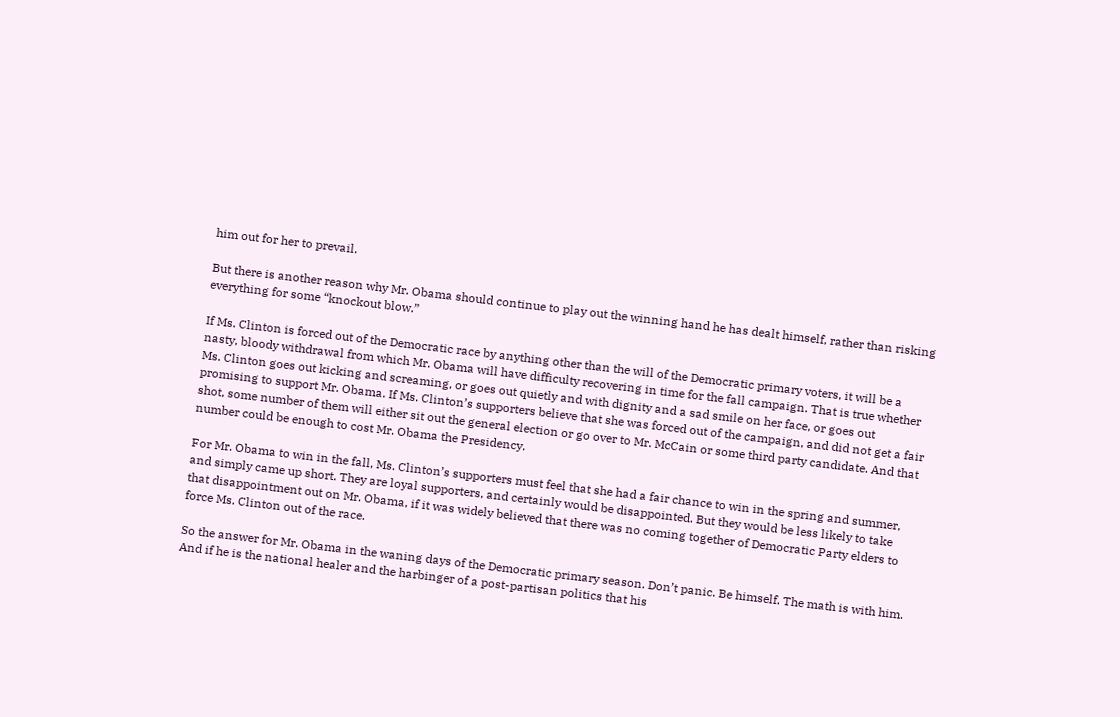him out for her to prevail.

But there is another reason why Mr. Obama should continue to play out the winning hand he has dealt himself, rather than risking everything for some “knockout blow.”

If Ms. Clinton is forced out of the Democratic race by anything other than the will of the Democratic primary voters, it will be a nasty, bloody withdrawal from which Mr. Obama will have difficulty recovering in time for the fall campaign. That is true whether Ms. Clinton goes out kicking and screaming, or goes out quietly and with dignity and a sad smile on her face, or goes out promising to support Mr. Obama. If Ms. Clinton’s supporters believe that she was forced out of the campaign, and did not get a fair shot, some number of them will either sit out the general election or go over to Mr. McCain or some third party candidate. And that number could be enough to cost Mr. Obama the Presidency.

For Mr. Obama to win in the fall, Ms. Clinton’s supporters must feel that she had a fair chance to win in the spring and summer, and simply came up short. They are loyal supporters, and certainly would be disappointed. But they would be less likely to take that disappointment out on Mr. Obama, if it was widely believed that there was no coming together of Democratic Party elders to force Ms. Clinton out of the race.

So the answer for Mr. Obama in the waning days of the Democratic primary season. Don’t panic. Be himself. The math is with him. And if he is the national healer and the harbinger of a post-partisan politics that his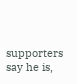supporters say he is,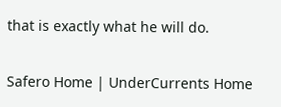that is exactly what he will do.

Safero Home | UnderCurrents Home